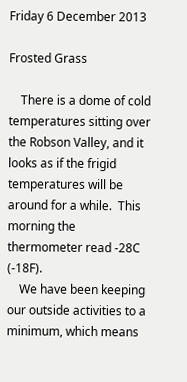Friday 6 December 2013

Frosted Grass

    There is a dome of cold temperatures sitting over the Robson Valley, and it looks as if the frigid temperatures will be around for a while.  This morning the thermometer read -28C (-18F).
    We have been keeping our outside activities to a minimum, which means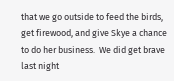that we go outside to feed the birds, get firewood, and give Skye a chance to do her business.  We did get brave last night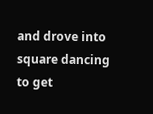and drove into square dancing to get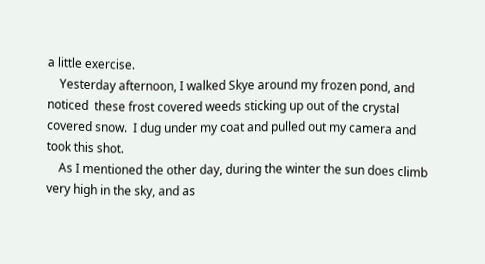a little exercise.
    Yesterday afternoon, I walked Skye around my frozen pond, and noticed  these frost covered weeds sticking up out of the crystal covered snow.  I dug under my coat and pulled out my camera and took this shot.
    As I mentioned the other day, during the winter the sun does climb very high in the sky, and as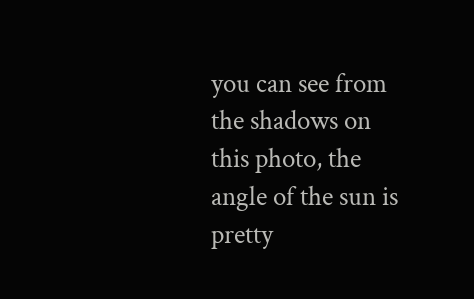you can see from the shadows on this photo, the angle of the sun is pretty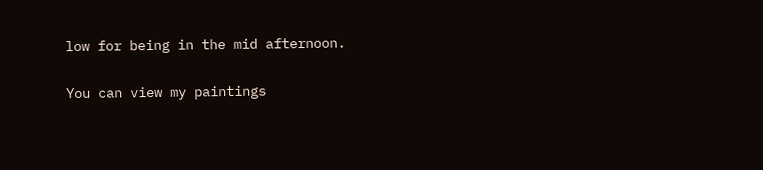low for being in the mid afternoon.

You can view my paintings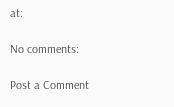at:

No comments:

Post a Comment